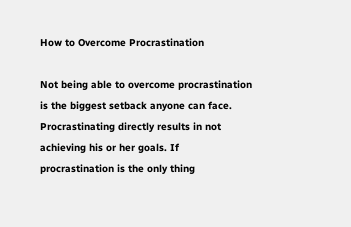How to Overcome Procrastination

Not being able to overcome procrastination is the biggest setback anyone can face. Procrastinating directly results in not achieving his or her goals. If procrastination is the only thing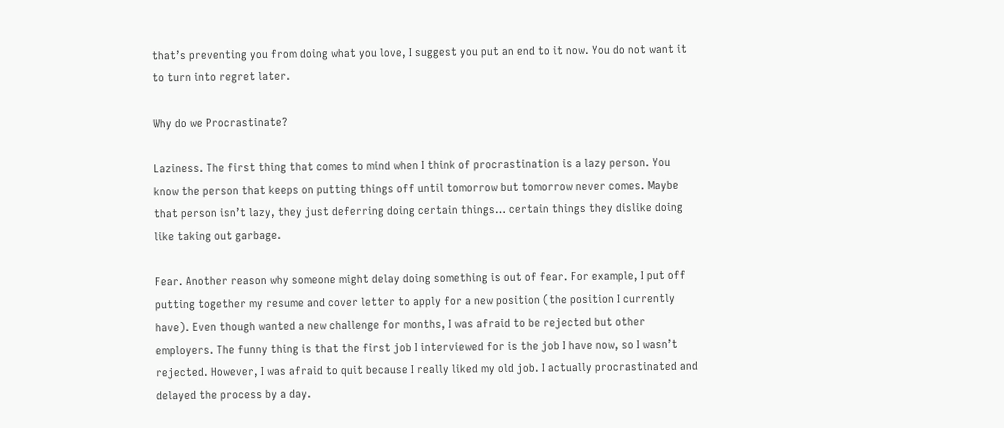that’s preventing you from doing what you love, I suggest you put an end to it now. You do not want it to turn into regret later.

Why do we Procrastinate?

Laziness. The first thing that comes to mind when I think of procrastination is a lazy person. You know the person that keeps on putting things off until tomorrow but tomorrow never comes. Maybe that person isn’t lazy, they just deferring doing certain things… certain things they dislike doing like taking out garbage.

Fear. Another reason why someone might delay doing something is out of fear. For example, I put off putting together my resume and cover letter to apply for a new position (the position I currently have). Even though wanted a new challenge for months, I was afraid to be rejected but other employers. The funny thing is that the first job I interviewed for is the job I have now, so I wasn’t rejected. However, I was afraid to quit because I really liked my old job. I actually procrastinated and delayed the process by a day.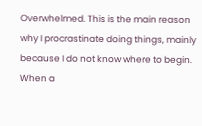Overwhelmed. This is the main reason why I procrastinate doing things, mainly because I do not know where to begin. When a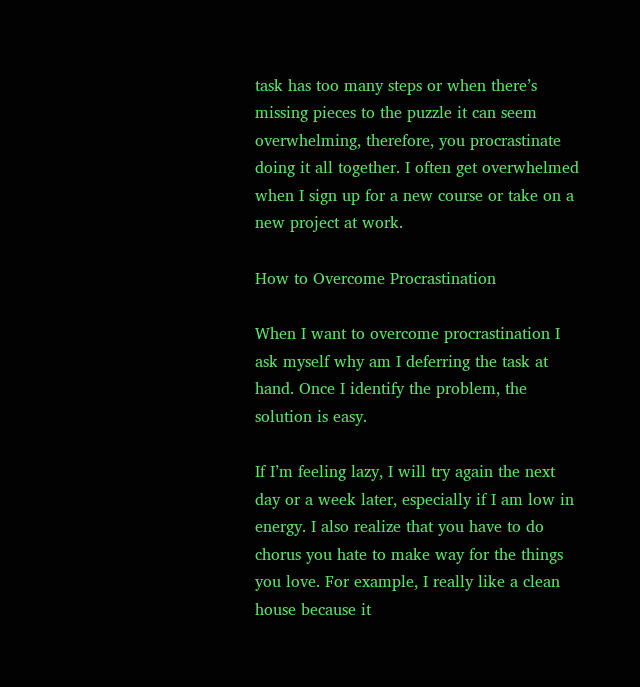task has too many steps or when there’s missing pieces to the puzzle it can seem overwhelming, therefore, you procrastinate doing it all together. I often get overwhelmed when I sign up for a new course or take on a new project at work.

How to Overcome Procrastination

When I want to overcome procrastination I ask myself why am I deferring the task at hand. Once I identify the problem, the solution is easy.

If I’m feeling lazy, I will try again the next day or a week later, especially if I am low in energy. I also realize that you have to do chorus you hate to make way for the things you love. For example, I really like a clean house because it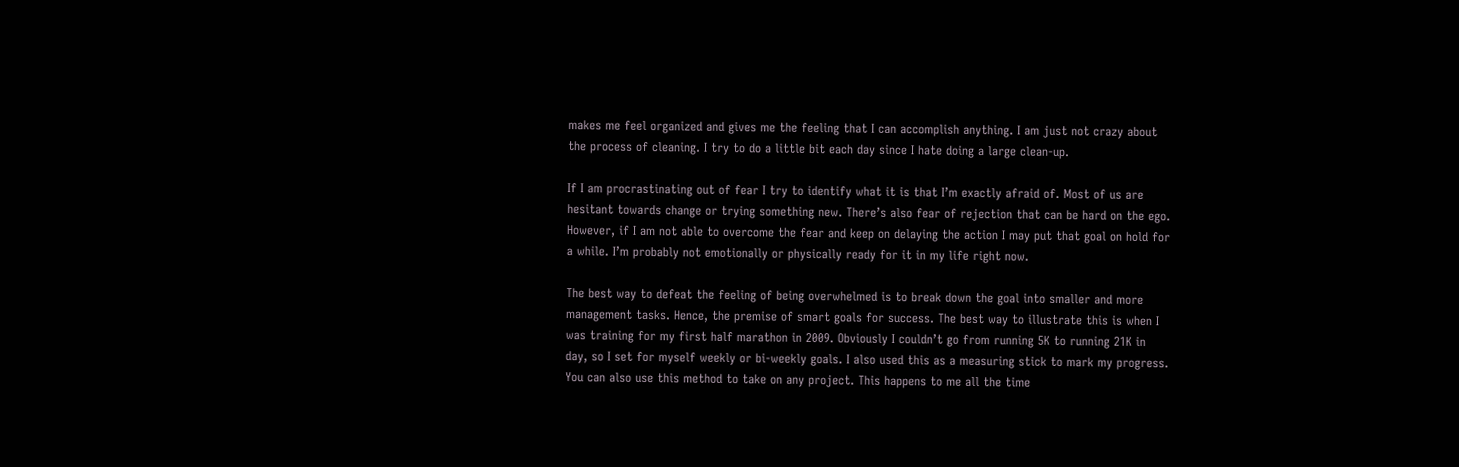makes me feel organized and gives me the feeling that I can accomplish anything. I am just not crazy about the process of cleaning. I try to do a little bit each day since I hate doing a large clean-up.

If I am procrastinating out of fear I try to identify what it is that I’m exactly afraid of. Most of us are hesitant towards change or trying something new. There’s also fear of rejection that can be hard on the ego. However, if I am not able to overcome the fear and keep on delaying the action I may put that goal on hold for a while. I’m probably not emotionally or physically ready for it in my life right now.

The best way to defeat the feeling of being overwhelmed is to break down the goal into smaller and more management tasks. Hence, the premise of smart goals for success. The best way to illustrate this is when I was training for my first half marathon in 2009. Obviously I couldn’t go from running 5K to running 21K in day, so I set for myself weekly or bi-weekly goals. I also used this as a measuring stick to mark my progress. You can also use this method to take on any project. This happens to me all the time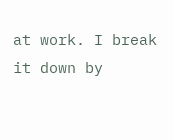at work. I break it down by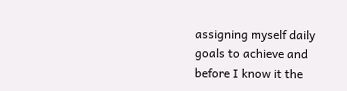assigning myself daily goals to achieve and before I know it the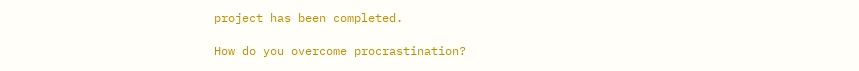project has been completed.

How do you overcome procrastination?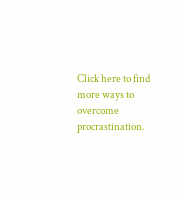Click here to find more ways to overcome procrastination.